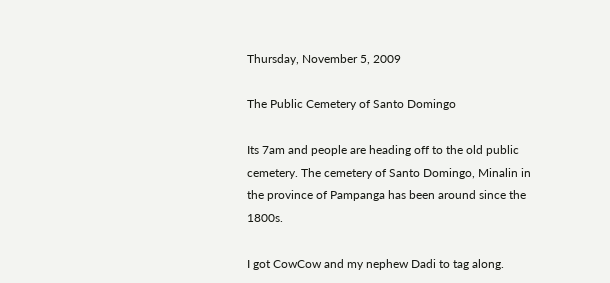Thursday, November 5, 2009

The Public Cemetery of Santo Domingo

Its 7am and people are heading off to the old public cemetery. The cemetery of Santo Domingo, Minalin in the province of Pampanga has been around since the 1800s.

I got CowCow and my nephew Dadi to tag along.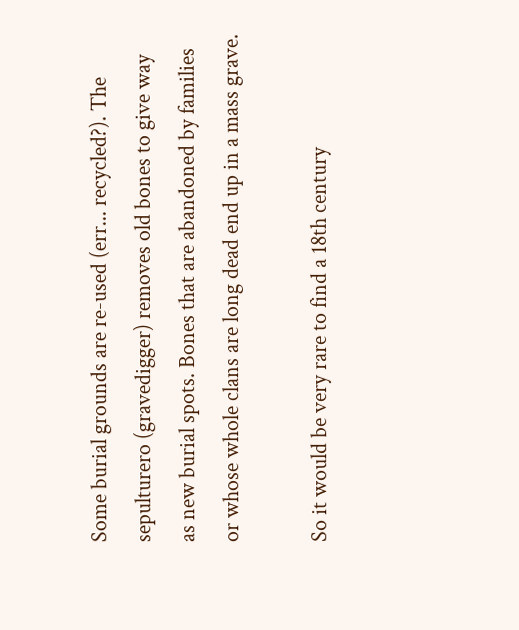Some burial grounds are re-used (err... recycled?). The sepulturero (gravedigger) removes old bones to give way as new burial spots. Bones that are abandoned by families or whose whole clans are long dead end up in a mass grave.

So it would be very rare to find a 18th century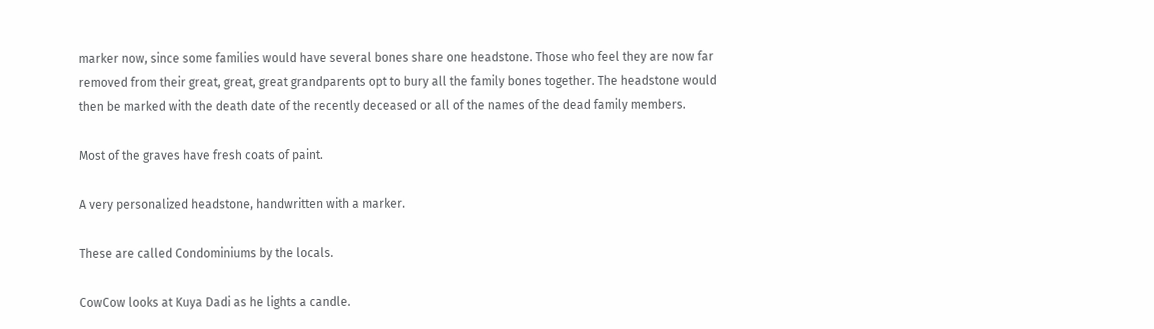marker now, since some families would have several bones share one headstone. Those who feel they are now far removed from their great, great, great grandparents opt to bury all the family bones together. The headstone would then be marked with the death date of the recently deceased or all of the names of the dead family members.

Most of the graves have fresh coats of paint.

A very personalized headstone, handwritten with a marker.

These are called Condominiums by the locals.

CowCow looks at Kuya Dadi as he lights a candle.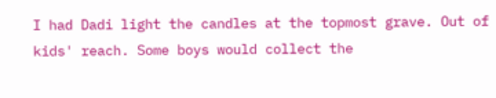I had Dadi light the candles at the topmost grave. Out of kids' reach. Some boys would collect the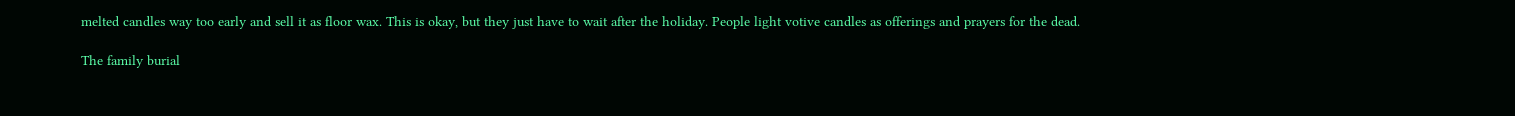melted candles way too early and sell it as floor wax. This is okay, but they just have to wait after the holiday. People light votive candles as offerings and prayers for the dead.

The family burial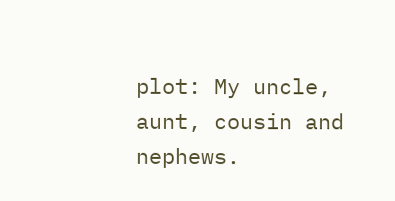plot: My uncle, aunt, cousin and nephews.